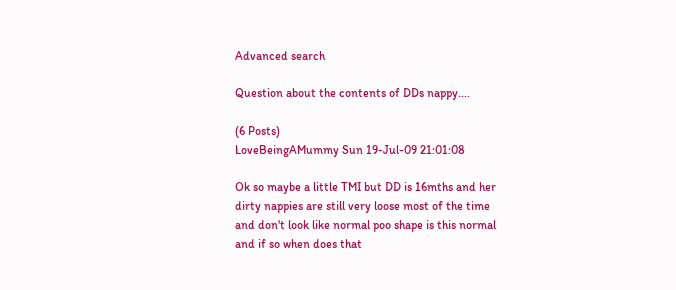Advanced search

Question about the contents of DDs nappy....

(6 Posts)
LoveBeingAMummy Sun 19-Jul-09 21:01:08

Ok so maybe a little TMI but DD is 16mths and her dirty nappies are still very loose most of the time and don't look like normal poo shape is this normal and if so when does that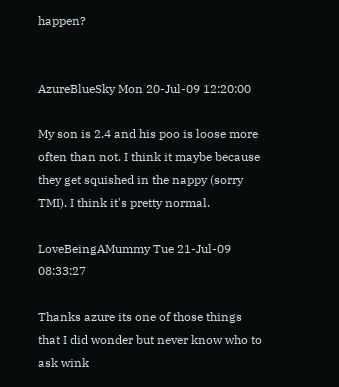happen?


AzureBlueSky Mon 20-Jul-09 12:20:00

My son is 2.4 and his poo is loose more often than not. I think it maybe because they get squished in the nappy (sorry TMI). I think it's pretty normal.

LoveBeingAMummy Tue 21-Jul-09 08:33:27

Thanks azure its one of those things that I did wonder but never know who to ask wink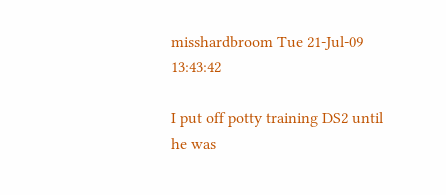misshardbroom Tue 21-Jul-09 13:43:42

I put off potty training DS2 until he was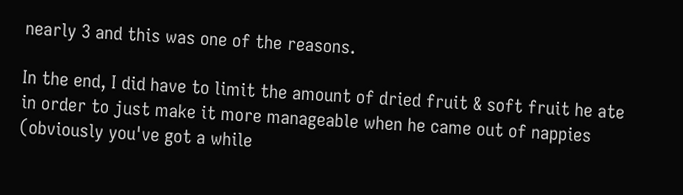nearly 3 and this was one of the reasons.

In the end, I did have to limit the amount of dried fruit & soft fruit he ate in order to just make it more manageable when he came out of nappies (obviously you've got a while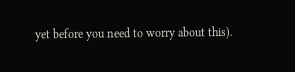yet before you need to worry about this).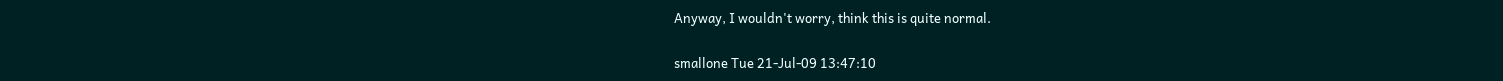Anyway, I wouldn't worry, think this is quite normal.

smallone Tue 21-Jul-09 13:47:10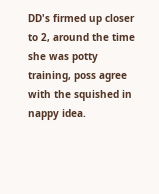DD's firmed up closer to 2, around the time she was potty training, poss agree with the squished in nappy idea.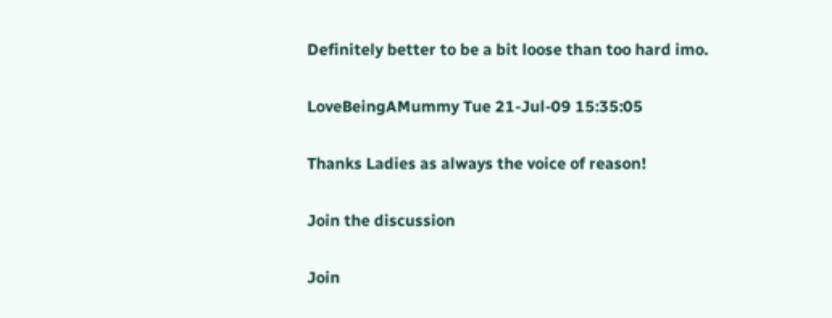Definitely better to be a bit loose than too hard imo.

LoveBeingAMummy Tue 21-Jul-09 15:35:05

Thanks Ladies as always the voice of reason!

Join the discussion

Join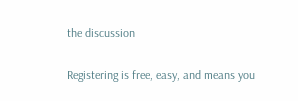the discussion

Registering is free, easy, and means you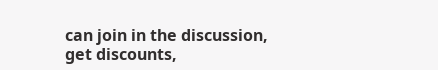can join in the discussion, get discounts,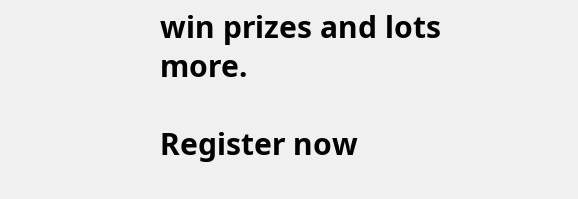win prizes and lots more.

Register now